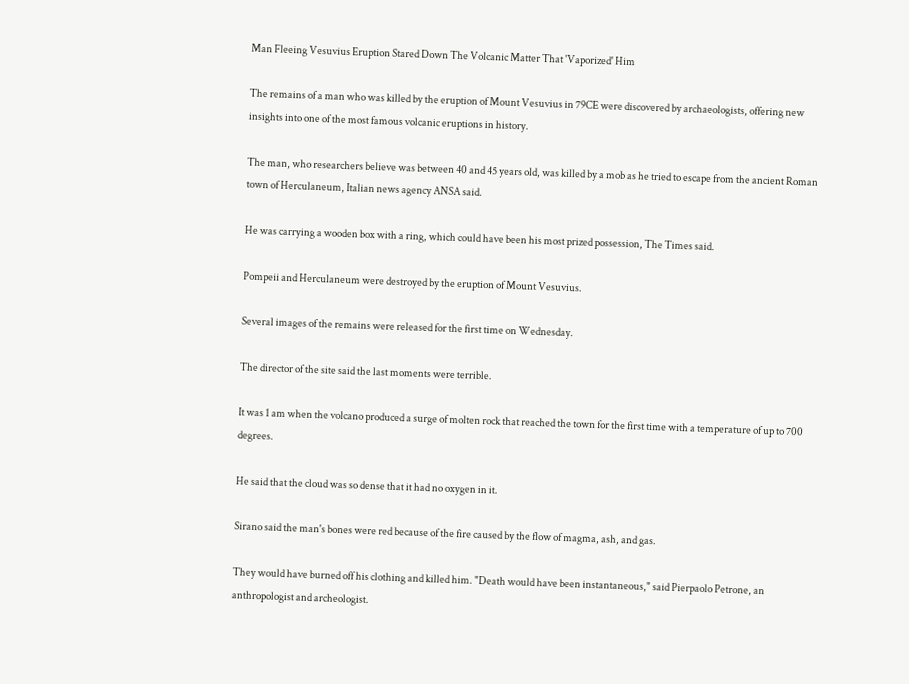Man Fleeing Vesuvius Eruption Stared Down The Volcanic Matter That 'Vaporized' Him

The remains of a man who was killed by the eruption of Mount Vesuvius in 79CE were discovered by archaeologists, offering new insights into one of the most famous volcanic eruptions in history.

The man, who researchers believe was between 40 and 45 years old, was killed by a mob as he tried to escape from the ancient Roman town of Herculaneum, Italian news agency ANSA said.

He was carrying a wooden box with a ring, which could have been his most prized possession, The Times said.

Pompeii and Herculaneum were destroyed by the eruption of Mount Vesuvius.

Several images of the remains were released for the first time on Wednesday.

The director of the site said the last moments were terrible.

It was 1 am when the volcano produced a surge of molten rock that reached the town for the first time with a temperature of up to 700 degrees.

He said that the cloud was so dense that it had no oxygen in it.

Sirano said the man's bones were red because of the fire caused by the flow of magma, ash, and gas.

They would have burned off his clothing and killed him. "Death would have been instantaneous," said Pierpaolo Petrone, an anthropologist and archeologist.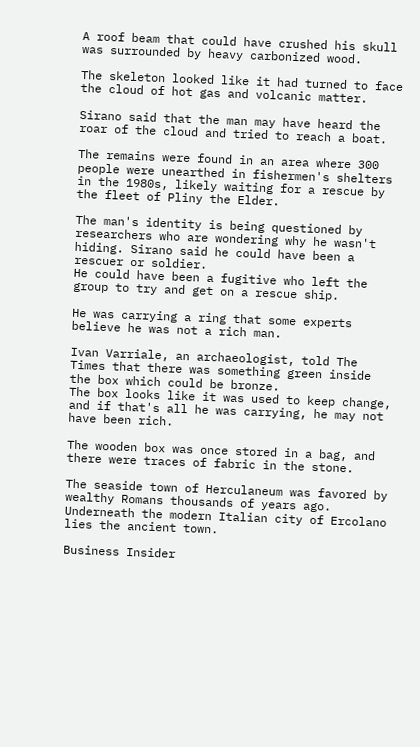A roof beam that could have crushed his skull was surrounded by heavy carbonized wood.

The skeleton looked like it had turned to face the cloud of hot gas and volcanic matter.

Sirano said that the man may have heard the roar of the cloud and tried to reach a boat.

The remains were found in an area where 300 people were unearthed in fishermen's shelters in the 1980s, likely waiting for a rescue by the fleet of Pliny the Elder.

The man's identity is being questioned by researchers who are wondering why he wasn't hiding. Sirano said he could have been a rescuer or soldier.
He could have been a fugitive who left the group to try and get on a rescue ship.

He was carrying a ring that some experts believe he was not a rich man.

Ivan Varriale, an archaeologist, told The Times that there was something green inside the box which could be bronze.
The box looks like it was used to keep change, and if that's all he was carrying, he may not have been rich.

The wooden box was once stored in a bag, and there were traces of fabric in the stone.

The seaside town of Herculaneum was favored by wealthy Romans thousands of years ago. Underneath the modern Italian city of Ercolano lies the ancient town.

Business Insider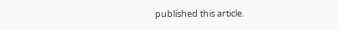published this article.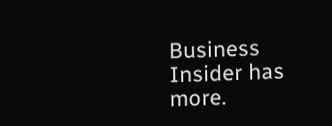Business Insider has more.